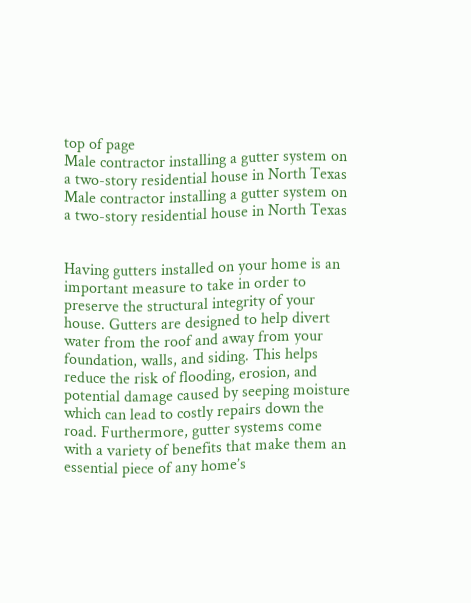top of page
Male contractor installing a gutter system on a two-story residential house in North Texas
Male contractor installing a gutter system on a two-story residential house in North Texas


Having gutters installed on your home is an important measure to take in order to preserve the structural integrity of your house. Gutters are designed to help divert water from the roof and away from your foundation, walls, and siding. This helps reduce the risk of flooding, erosion, and potential damage caused by seeping moisture which can lead to costly repairs down the road. Furthermore, gutter systems come with a variety of benefits that make them an essential piece of any home’s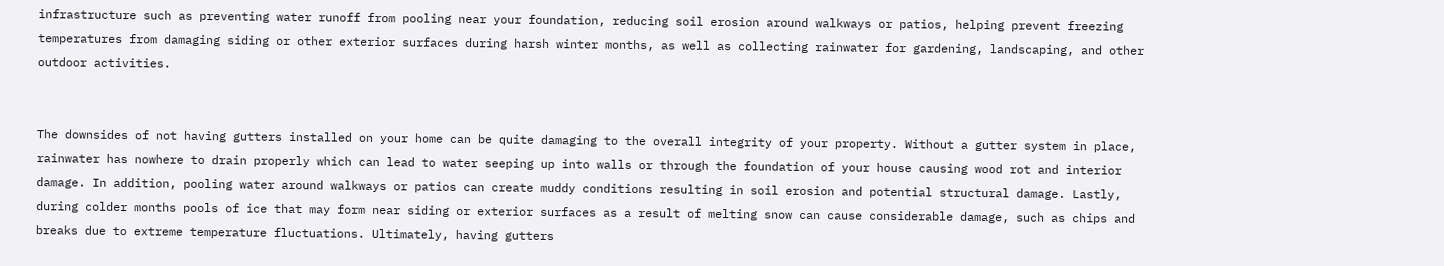infrastructure such as preventing water runoff from pooling near your foundation, reducing soil erosion around walkways or patios, helping prevent freezing temperatures from damaging siding or other exterior surfaces during harsh winter months, as well as collecting rainwater for gardening, landscaping, and other outdoor activities.


The downsides of not having gutters installed on your home can be quite damaging to the overall integrity of your property. Without a gutter system in place, rainwater has nowhere to drain properly which can lead to water seeping up into walls or through the foundation of your house causing wood rot and interior damage. In addition, pooling water around walkways or patios can create muddy conditions resulting in soil erosion and potential structural damage. Lastly, during colder months pools of ice that may form near siding or exterior surfaces as a result of melting snow can cause considerable damage, such as chips and breaks due to extreme temperature fluctuations. Ultimately, having gutters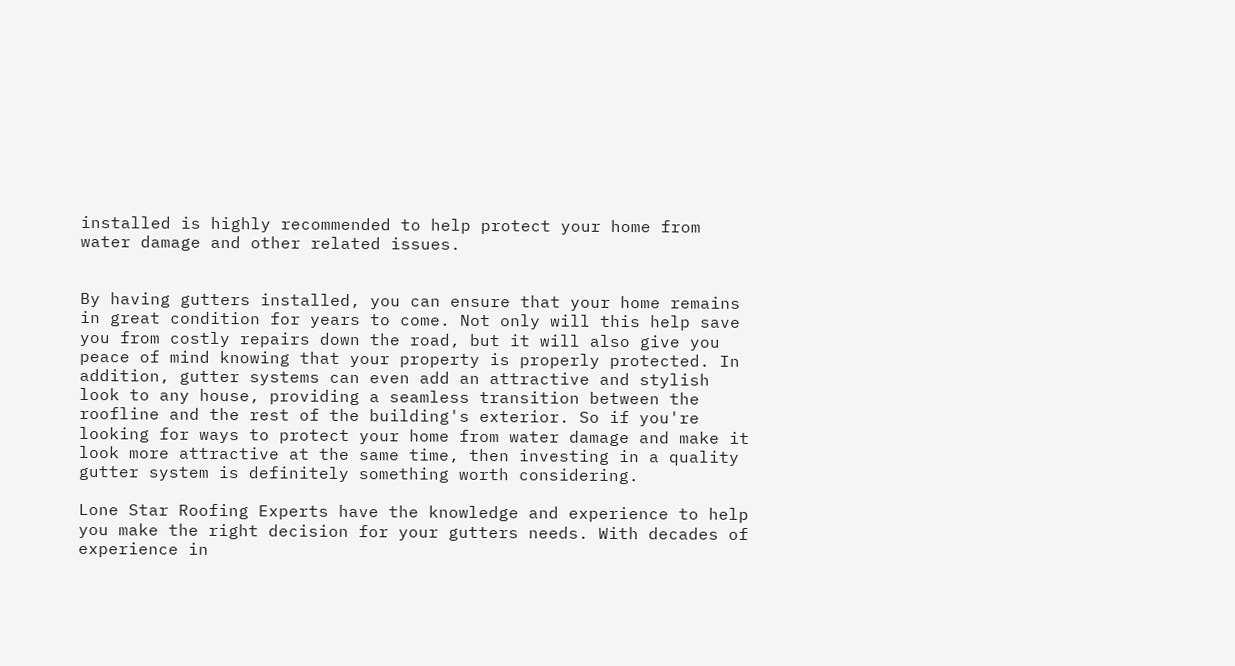installed is highly recommended to help protect your home from water damage and other related issues.


By having gutters installed, you can ensure that your home remains in great condition for years to come. Not only will this help save you from costly repairs down the road, but it will also give you peace of mind knowing that your property is properly protected. In addition, gutter systems can even add an attractive and stylish look to any house, providing a seamless transition between the roofline and the rest of the building's exterior. So if you're looking for ways to protect your home from water damage and make it look more attractive at the same time, then investing in a quality gutter system is definitely something worth considering.

Lone Star Roofing Experts have the knowledge and experience to help you make the right decision for your gutters needs. With decades of experience in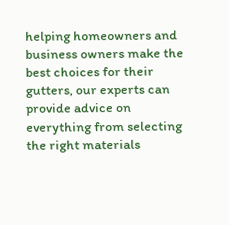helping homeowners and business owners make the best choices for their gutters, our experts can provide advice on everything from selecting the right materials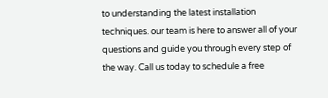to understanding the latest installation techniques. our team is here to answer all of your questions and guide you through every step of the way. Call us today to schedule a free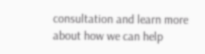consultation and learn more about how we can help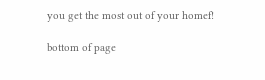you get the most out of your homef!

bottom of page